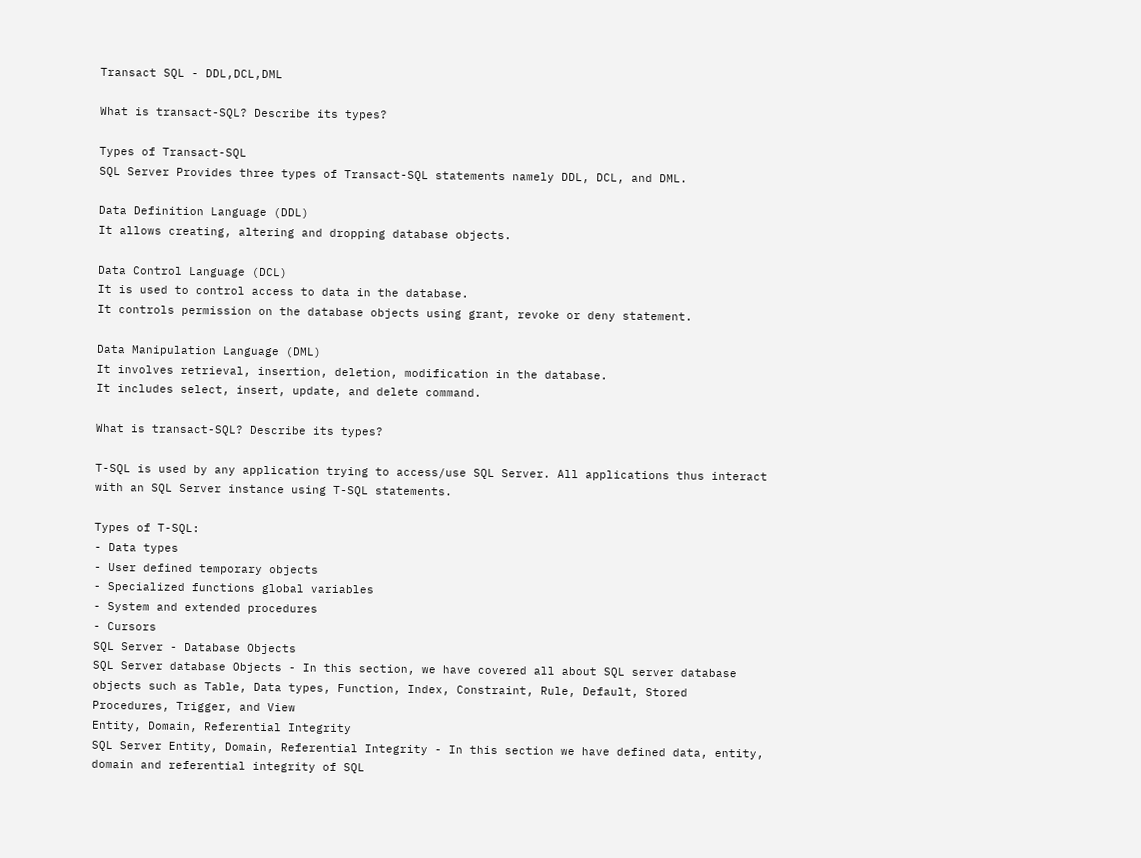Transact SQL - DDL,DCL,DML

What is transact-SQL? Describe its types?

Types of Transact-SQL
SQL Server Provides three types of Transact-SQL statements namely DDL, DCL, and DML.

Data Definition Language (DDL)
It allows creating, altering and dropping database objects.

Data Control Language (DCL)
It is used to control access to data in the database.
It controls permission on the database objects using grant, revoke or deny statement.

Data Manipulation Language (DML)
It involves retrieval, insertion, deletion, modification in the database.
It includes select, insert, update, and delete command.

What is transact-SQL? Describe its types?

T-SQL is used by any application trying to access/use SQL Server. All applications thus interact with an SQL Server instance using T-SQL statements.

Types of T-SQL:
- Data types
- User defined temporary objects
- Specialized functions global variables
- System and extended procedures
- Cursors
SQL Server - Database Objects
SQL Server database Objects - In this section, we have covered all about SQL server database objects such as Table, Data types, Function, Index, Constraint, Rule, Default, Stored Procedures, Trigger, and View
Entity, Domain, Referential Integrity
SQL Server Entity, Domain, Referential Integrity - In this section we have defined data, entity, domain and referential integrity of SQL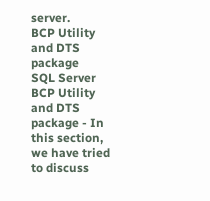server.
BCP Utility and DTS package
SQL Server BCP Utility and DTS package - In this section, we have tried to discuss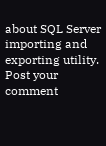about SQL Server importing and exporting utility.
Post your comment